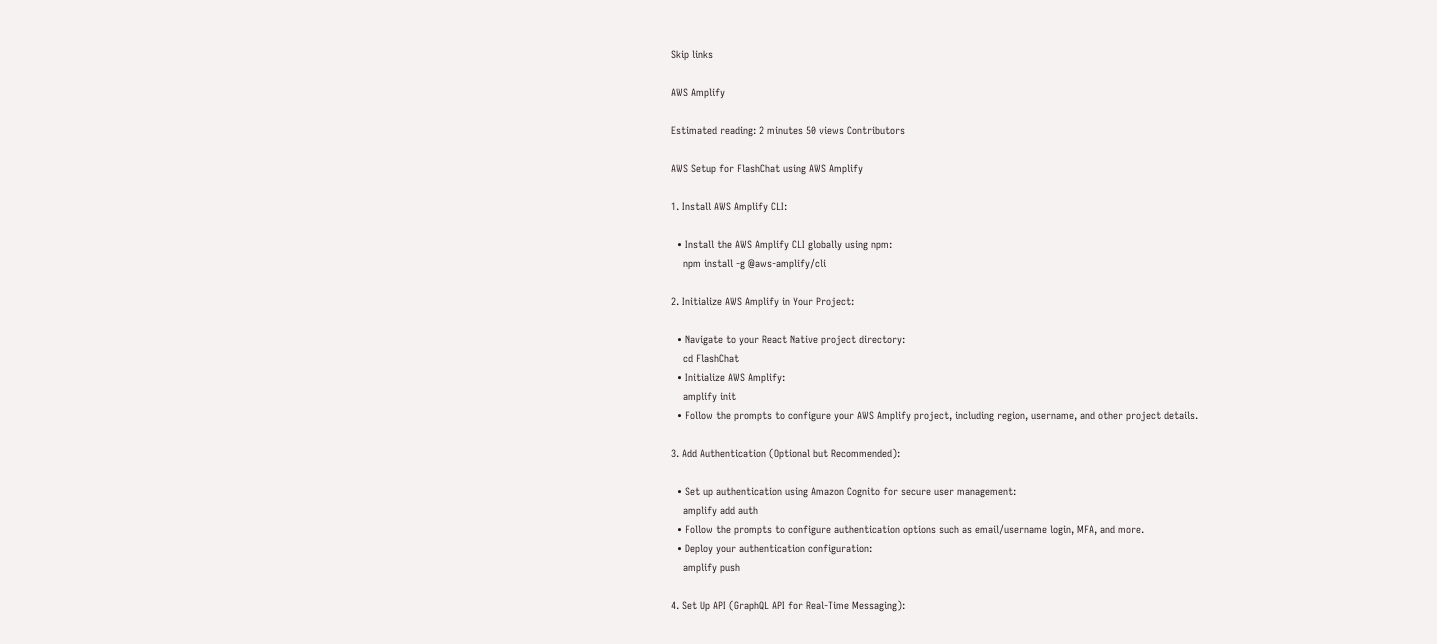Skip links

AWS Amplify

Estimated reading: 2 minutes 50 views Contributors

AWS Setup for FlashChat using AWS Amplify

1. Install AWS Amplify CLI:

  • Install the AWS Amplify CLI globally using npm:
    npm install -g @aws-amplify/cli

2. Initialize AWS Amplify in Your Project:

  • Navigate to your React Native project directory:
    cd FlashChat
  • Initialize AWS Amplify:
    amplify init
  • Follow the prompts to configure your AWS Amplify project, including region, username, and other project details.

3. Add Authentication (Optional but Recommended):

  • Set up authentication using Amazon Cognito for secure user management:
    amplify add auth
  • Follow the prompts to configure authentication options such as email/username login, MFA, and more.
  • Deploy your authentication configuration:
    amplify push

4. Set Up API (GraphQL API for Real-Time Messaging):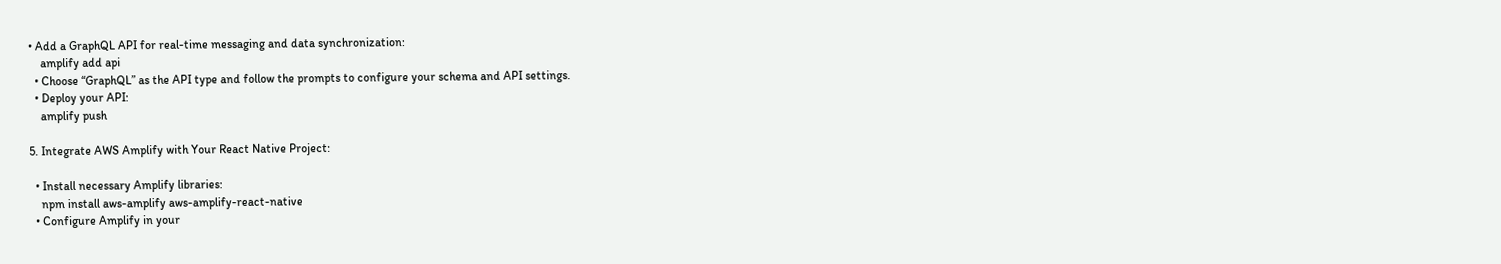• Add a GraphQL API for real-time messaging and data synchronization:
    amplify add api
  • Choose “GraphQL” as the API type and follow the prompts to configure your schema and API settings.
  • Deploy your API:
    amplify push

5. Integrate AWS Amplify with Your React Native Project:

  • Install necessary Amplify libraries:
    npm install aws-amplify aws-amplify-react-native
  • Configure Amplify in your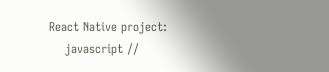React Native project:
    javascript //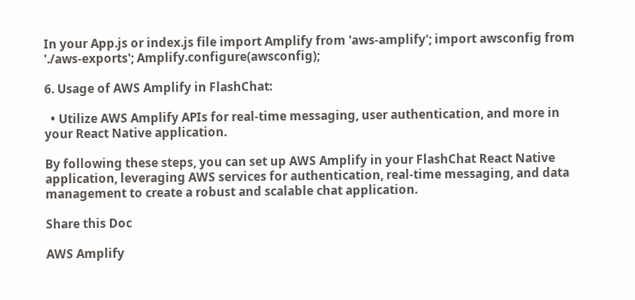In your App.js or index.js file import Amplify from 'aws-amplify'; import awsconfig from './aws-exports'; Amplify.configure(awsconfig);

6. Usage of AWS Amplify in FlashChat:

  • Utilize AWS Amplify APIs for real-time messaging, user authentication, and more in your React Native application.

By following these steps, you can set up AWS Amplify in your FlashChat React Native application, leveraging AWS services for authentication, real-time messaging, and data management to create a robust and scalable chat application.

Share this Doc

AWS Amplify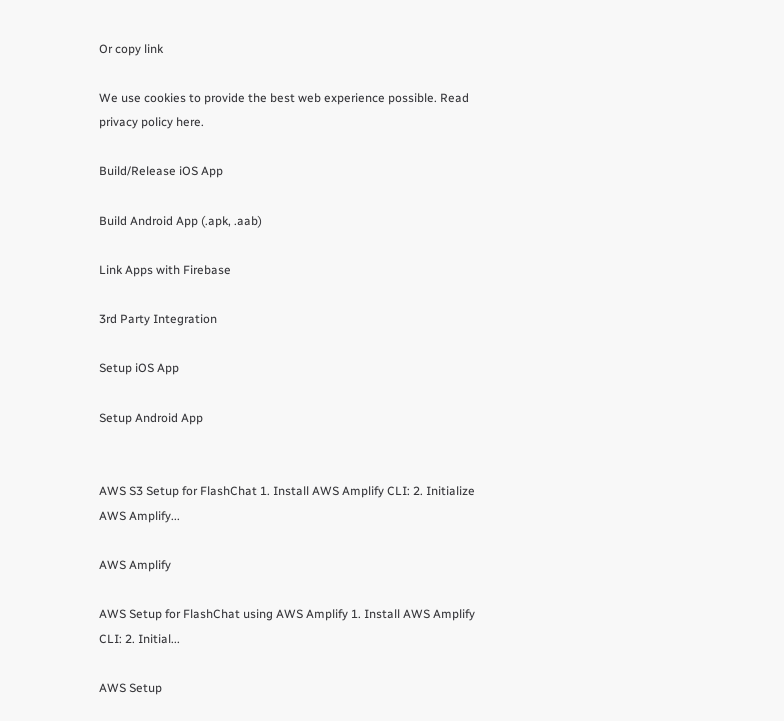Or copy link

We use cookies to provide the best web experience possible. Read privacy policy here.

Build/Release iOS App

Build Android App (.apk, .aab)

Link Apps with Firebase

3rd Party Integration

Setup iOS App

Setup Android App


AWS S3 Setup for FlashChat 1. Install AWS Amplify CLI: 2. Initialize AWS Amplify...

AWS Amplify

AWS Setup for FlashChat using AWS Amplify 1. Install AWS Amplify CLI: 2. Initial...

AWS Setup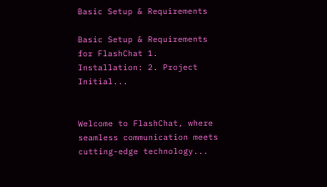Basic Setup & Requirements

Basic Setup & Requirements for FlashChat 1. Installation: 2. Project Initial...


Welcome to FlashChat, where seamless communication meets cutting-edge technology...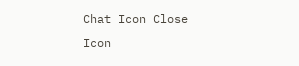Chat Icon Close Icon